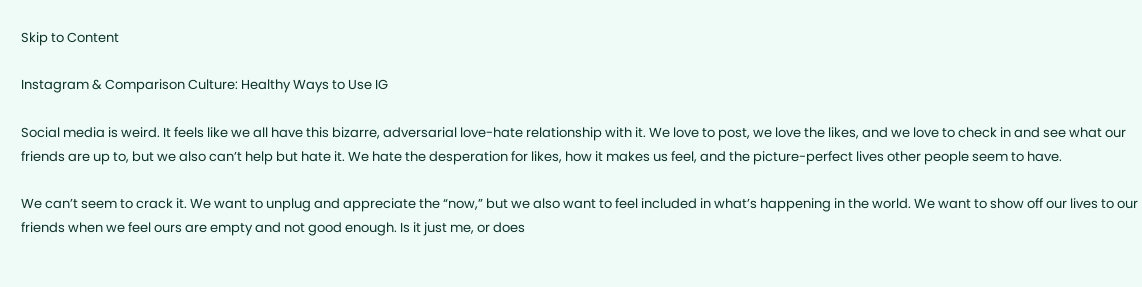Skip to Content

Instagram & Comparison Culture: Healthy Ways to Use IG

Social media is weird. It feels like we all have this bizarre, adversarial love-hate relationship with it. We love to post, we love the likes, and we love to check in and see what our friends are up to, but we also can’t help but hate it. We hate the desperation for likes, how it makes us feel, and the picture-perfect lives other people seem to have.

We can’t seem to crack it. We want to unplug and appreciate the “now,” but we also want to feel included in what’s happening in the world. We want to show off our lives to our friends when we feel ours are empty and not good enough. Is it just me, or does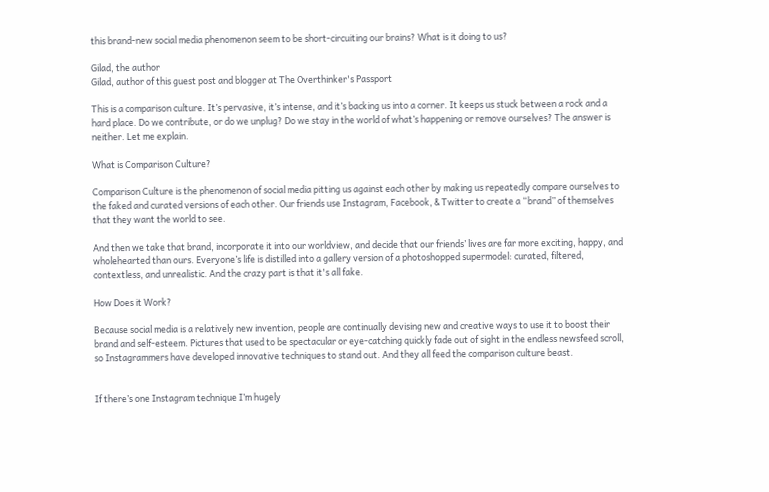this brand-new social media phenomenon seem to be short-circuiting our brains? What is it doing to us?

Gilad, the author
Gilad, author of this guest post and blogger at The Overthinker's Passport

This is a comparison culture. It’s pervasive, it’s intense, and it’s backing us into a corner. It keeps us stuck between a rock and a hard place. Do we contribute, or do we unplug? Do we stay in the world of what’s happening or remove ourselves? The answer is neither. Let me explain.

What is Comparison Culture?

Comparison Culture is the phenomenon of social media pitting us against each other by making us repeatedly compare ourselves to the faked and curated versions of each other. Our friends use Instagram, Facebook, & Twitter to create a “brand” of themselves that they want the world to see.

And then we take that brand, incorporate it into our worldview, and decide that our friends’ lives are far more exciting, happy, and wholehearted than ours. Everyone’s life is distilled into a gallery version of a photoshopped supermodel: curated, filtered, contextless, and unrealistic. And the crazy part is that it's all fake.

How Does it Work?

Because social media is a relatively new invention, people are continually devising new and creative ways to use it to boost their brand and self-esteem. Pictures that used to be spectacular or eye-catching quickly fade out of sight in the endless newsfeed scroll, so Instagrammers have developed innovative techniques to stand out. And they all feed the comparison culture beast.


If there’s one Instagram technique I’m hugely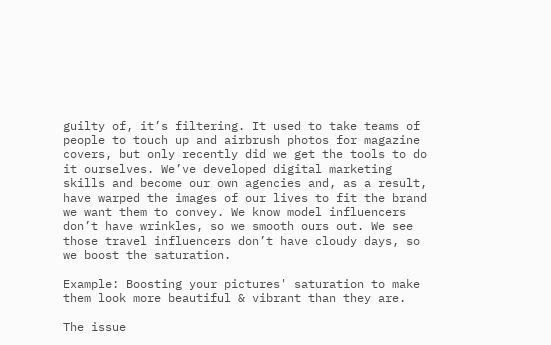guilty of, it’s filtering. It used to take teams of people to touch up and airbrush photos for magazine covers, but only recently did we get the tools to do it ourselves. We’ve developed digital marketing skills and become our own agencies and, as a result, have warped the images of our lives to fit the brand we want them to convey. We know model influencers don’t have wrinkles, so we smooth ours out. We see those travel influencers don’t have cloudy days, so we boost the saturation.

Example: Boosting your pictures' saturation to make them look more beautiful & vibrant than they are.

The issue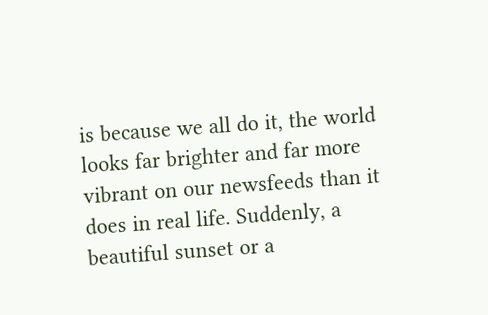is because we all do it, the world looks far brighter and far more vibrant on our newsfeeds than it does in real life. Suddenly, a beautiful sunset or a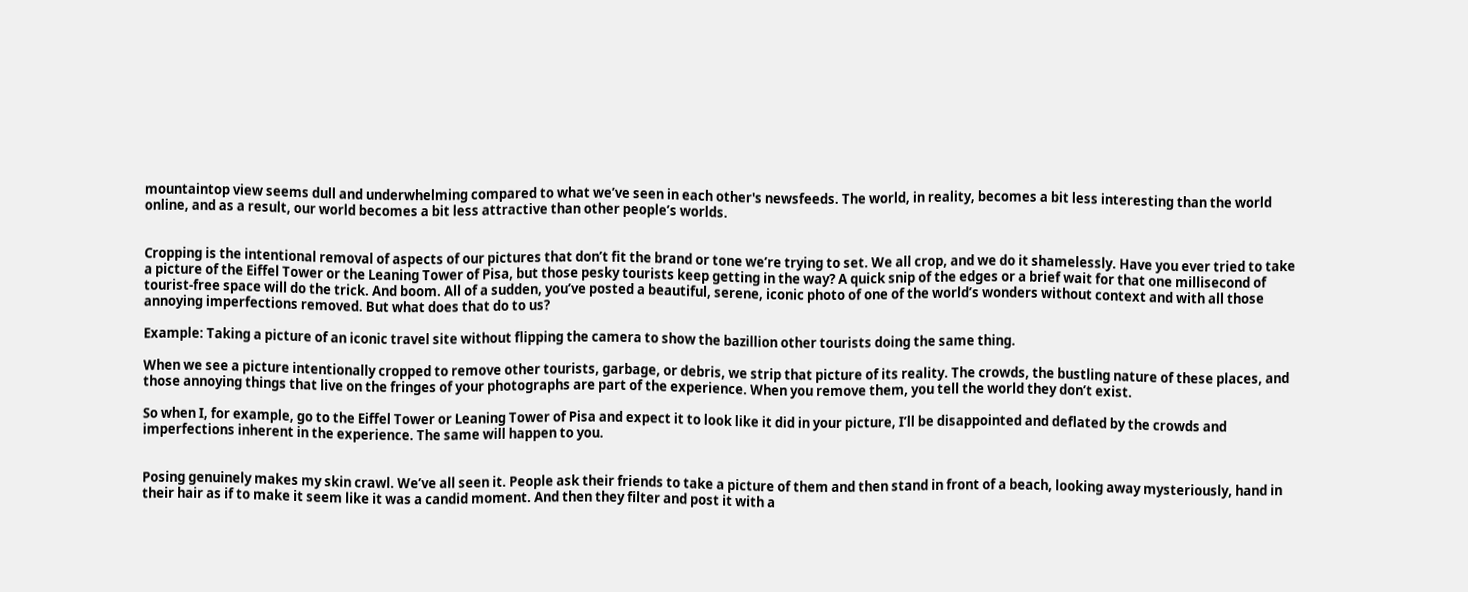mountaintop view seems dull and underwhelming compared to what we’ve seen in each other's newsfeeds. The world, in reality, becomes a bit less interesting than the world online, and as a result, our world becomes a bit less attractive than other people’s worlds.


Cropping is the intentional removal of aspects of our pictures that don’t fit the brand or tone we’re trying to set. We all crop, and we do it shamelessly. Have you ever tried to take a picture of the Eiffel Tower or the Leaning Tower of Pisa, but those pesky tourists keep getting in the way? A quick snip of the edges or a brief wait for that one millisecond of tourist-free space will do the trick. And boom. All of a sudden, you’ve posted a beautiful, serene, iconic photo of one of the world’s wonders without context and with all those annoying imperfections removed. But what does that do to us?

Example: Taking a picture of an iconic travel site without flipping the camera to show the bazillion other tourists doing the same thing.

When we see a picture intentionally cropped to remove other tourists, garbage, or debris, we strip that picture of its reality. The crowds, the bustling nature of these places, and those annoying things that live on the fringes of your photographs are part of the experience. When you remove them, you tell the world they don’t exist.

So when I, for example, go to the Eiffel Tower or Leaning Tower of Pisa and expect it to look like it did in your picture, I’ll be disappointed and deflated by the crowds and imperfections inherent in the experience. The same will happen to you.


Posing genuinely makes my skin crawl. We’ve all seen it. People ask their friends to take a picture of them and then stand in front of a beach, looking away mysteriously, hand in their hair as if to make it seem like it was a candid moment. And then they filter and post it with a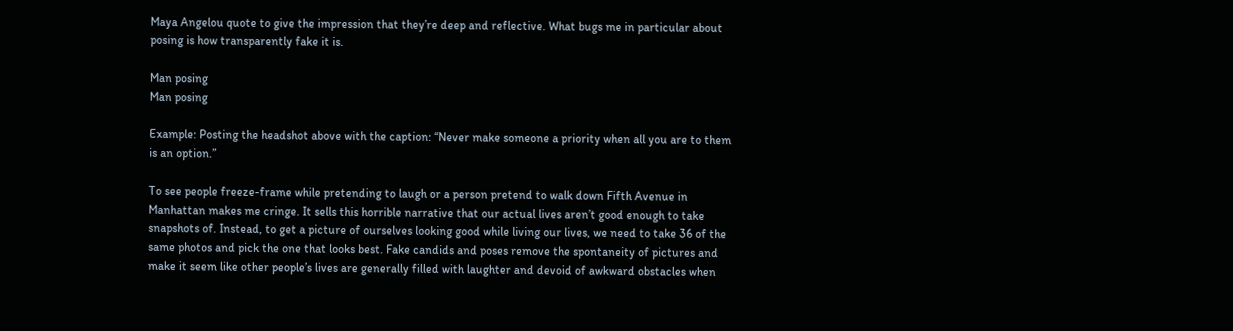Maya Angelou quote to give the impression that they’re deep and reflective. What bugs me in particular about posing is how transparently fake it is.

Man posing
Man posing

Example: Posting the headshot above with the caption: “Never make someone a priority when all you are to them is an option.”

To see people freeze-frame while pretending to laugh or a person pretend to walk down Fifth Avenue in Manhattan makes me cringe. It sells this horrible narrative that our actual lives aren’t good enough to take snapshots of. Instead, to get a picture of ourselves looking good while living our lives, we need to take 36 of the same photos and pick the one that looks best. Fake candids and poses remove the spontaneity of pictures and make it seem like other people’s lives are generally filled with laughter and devoid of awkward obstacles when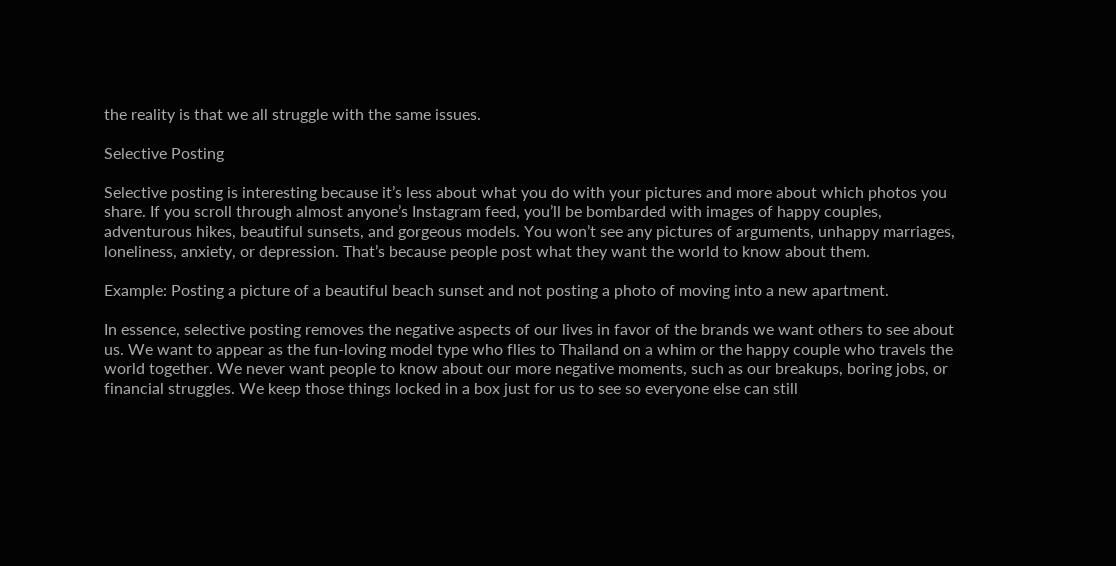the reality is that we all struggle with the same issues.

Selective Posting

Selective posting is interesting because it’s less about what you do with your pictures and more about which photos you share. If you scroll through almost anyone’s Instagram feed, you’ll be bombarded with images of happy couples, adventurous hikes, beautiful sunsets, and gorgeous models. You won’t see any pictures of arguments, unhappy marriages, loneliness, anxiety, or depression. That’s because people post what they want the world to know about them.

Example: Posting a picture of a beautiful beach sunset and not posting a photo of moving into a new apartment.

In essence, selective posting removes the negative aspects of our lives in favor of the brands we want others to see about us. We want to appear as the fun-loving model type who flies to Thailand on a whim or the happy couple who travels the world together. We never want people to know about our more negative moments, such as our breakups, boring jobs, or financial struggles. We keep those things locked in a box just for us to see so everyone else can still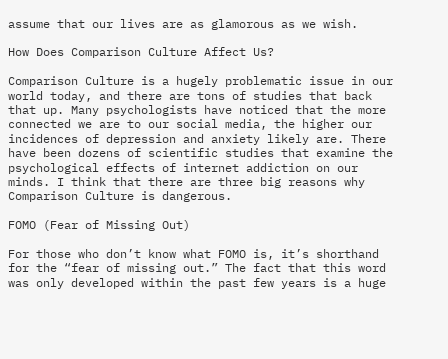assume that our lives are as glamorous as we wish.

How Does Comparison Culture Affect Us?

Comparison Culture is a hugely problematic issue in our world today, and there are tons of studies that back that up. Many psychologists have noticed that the more connected we are to our social media, the higher our incidences of depression and anxiety likely are. There have been dozens of scientific studies that examine the psychological effects of internet addiction on our minds. I think that there are three big reasons why Comparison Culture is dangerous.

FOMO (Fear of Missing Out)

For those who don’t know what FOMO is, it’s shorthand for the “fear of missing out.” The fact that this word was only developed within the past few years is a huge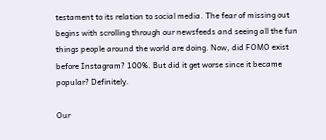testament to its relation to social media. The fear of missing out begins with scrolling through our newsfeeds and seeing all the fun things people around the world are doing. Now, did FOMO exist before Instagram? 100%. But did it get worse since it became popular? Definitely.

Our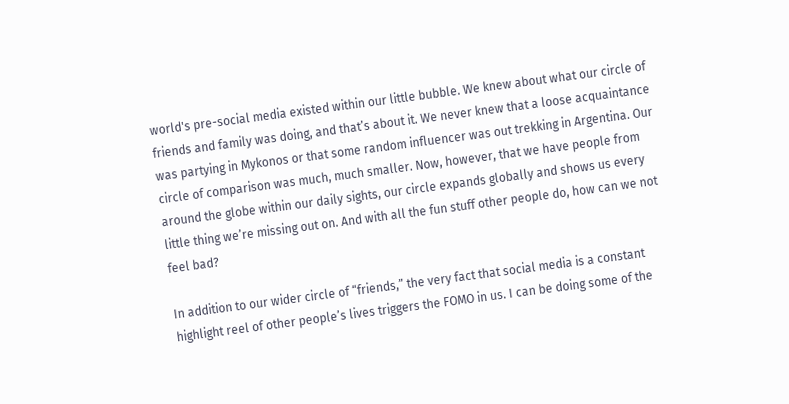world's pre-social media existed within our little bubble. We knew about what our circle of friends and family was doing, and that’s about it. We never knew that a loose acquaintance was partying in Mykonos or that some random influencer was out trekking in Argentina. Our circle of comparison was much, much smaller. Now, however, that we have people from around the globe within our daily sights, our circle expands globally and shows us every little thing we’re missing out on. And with all the fun stuff other people do, how can we not feel bad?

In addition to our wider circle of “friends,” the very fact that social media is a constant highlight reel of other people’s lives triggers the FOMO in us. I can be doing some of the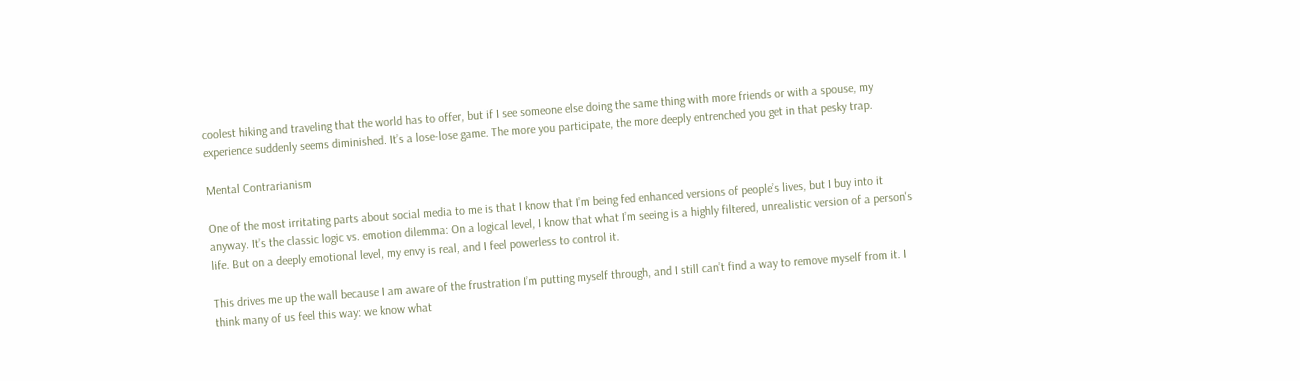coolest hiking and traveling that the world has to offer, but if I see someone else doing the same thing with more friends or with a spouse, my experience suddenly seems diminished. It’s a lose-lose game. The more you participate, the more deeply entrenched you get in that pesky trap.

Mental Contrarianism

One of the most irritating parts about social media to me is that I know that I’m being fed enhanced versions of people’s lives, but I buy into it anyway. It’s the classic logic vs. emotion dilemma: On a logical level, I know that what I’m seeing is a highly filtered, unrealistic version of a person's life. But on a deeply emotional level, my envy is real, and I feel powerless to control it.

This drives me up the wall because I am aware of the frustration I’m putting myself through, and I still can’t find a way to remove myself from it. I think many of us feel this way: we know what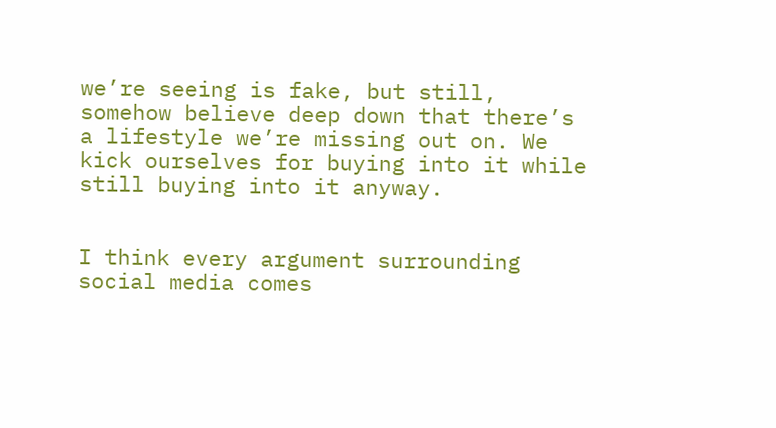we’re seeing is fake, but still, somehow believe deep down that there’s a lifestyle we’re missing out on. We kick ourselves for buying into it while still buying into it anyway.


I think every argument surrounding social media comes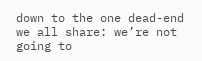down to the one dead-end we all share: we’re not going to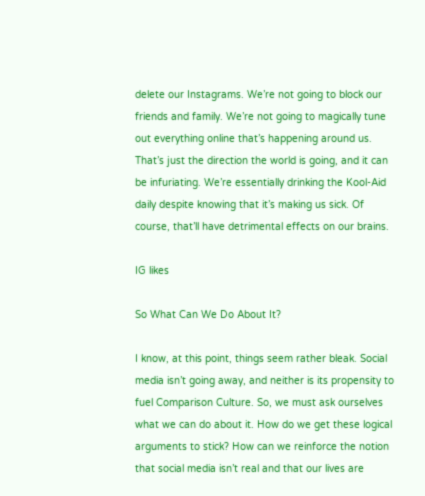delete our Instagrams. We’re not going to block our friends and family. We’re not going to magically tune out everything online that’s happening around us. That’s just the direction the world is going, and it can be infuriating. We’re essentially drinking the Kool-Aid daily despite knowing that it’s making us sick. Of course, that’ll have detrimental effects on our brains.

IG likes

So What Can We Do About It?

I know, at this point, things seem rather bleak. Social media isn’t going away, and neither is its propensity to fuel Comparison Culture. So, we must ask ourselves what we can do about it. How do we get these logical arguments to stick? How can we reinforce the notion that social media isn’t real and that our lives are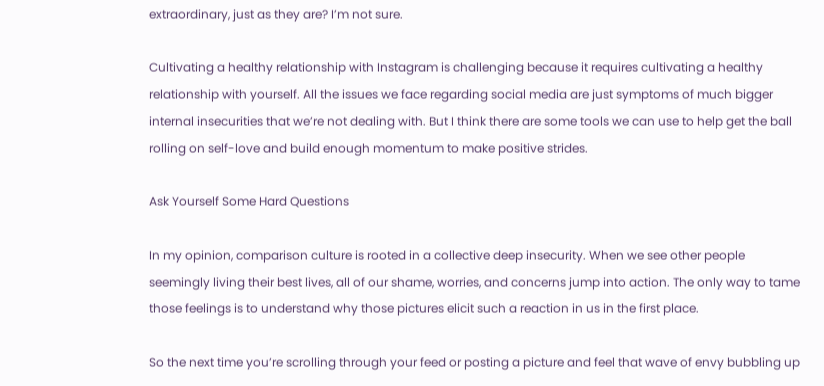extraordinary, just as they are? I’m not sure.

Cultivating a healthy relationship with Instagram is challenging because it requires cultivating a healthy relationship with yourself. All the issues we face regarding social media are just symptoms of much bigger internal insecurities that we’re not dealing with. But I think there are some tools we can use to help get the ball rolling on self-love and build enough momentum to make positive strides.

Ask Yourself Some Hard Questions

In my opinion, comparison culture is rooted in a collective deep insecurity. When we see other people seemingly living their best lives, all of our shame, worries, and concerns jump into action. The only way to tame those feelings is to understand why those pictures elicit such a reaction in us in the first place.

So the next time you’re scrolling through your feed or posting a picture and feel that wave of envy bubbling up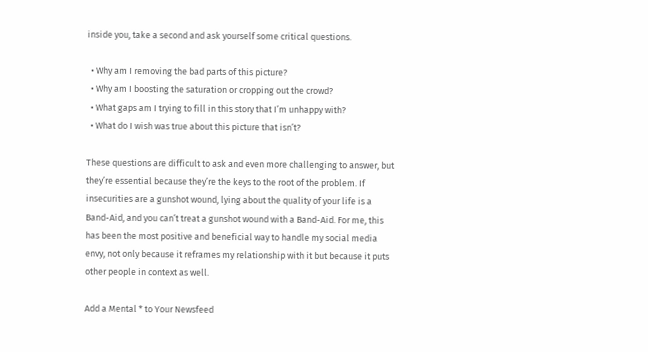inside you, take a second and ask yourself some critical questions.

  • Why am I removing the bad parts of this picture?
  • Why am I boosting the saturation or cropping out the crowd?
  • What gaps am I trying to fill in this story that I’m unhappy with?
  • What do I wish was true about this picture that isn’t?

These questions are difficult to ask and even more challenging to answer, but they’re essential because they’re the keys to the root of the problem. If insecurities are a gunshot wound, lying about the quality of your life is a Band-Aid, and you can’t treat a gunshot wound with a Band-Aid. For me, this has been the most positive and beneficial way to handle my social media envy, not only because it reframes my relationship with it but because it puts other people in context as well.

Add a Mental * to Your Newsfeed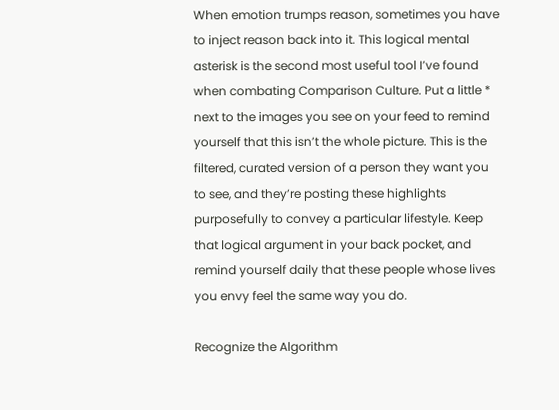When emotion trumps reason, sometimes you have to inject reason back into it. This logical mental asterisk is the second most useful tool I’ve found when combating Comparison Culture. Put a little * next to the images you see on your feed to remind yourself that this isn’t the whole picture. This is the filtered, curated version of a person they want you to see, and they’re posting these highlights purposefully to convey a particular lifestyle. Keep that logical argument in your back pocket, and remind yourself daily that these people whose lives you envy feel the same way you do.

Recognize the Algorithm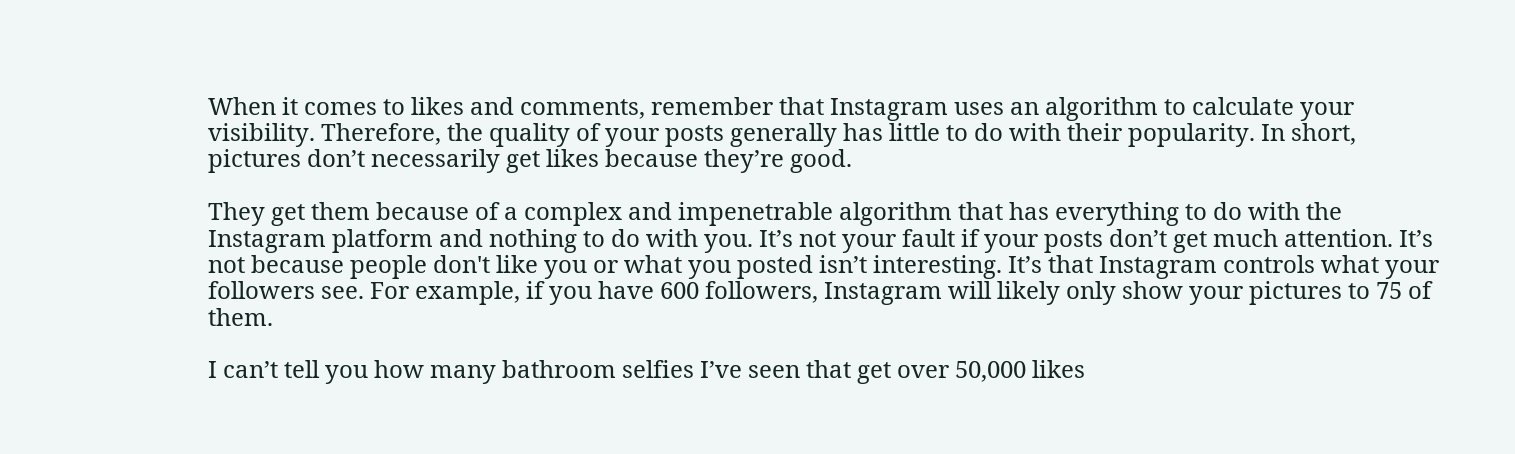When it comes to likes and comments, remember that Instagram uses an algorithm to calculate your visibility. Therefore, the quality of your posts generally has little to do with their popularity. In short, pictures don’t necessarily get likes because they’re good.

They get them because of a complex and impenetrable algorithm that has everything to do with the Instagram platform and nothing to do with you. It’s not your fault if your posts don’t get much attention. It’s not because people don't like you or what you posted isn’t interesting. It’s that Instagram controls what your followers see. For example, if you have 600 followers, Instagram will likely only show your pictures to 75 of them.

I can’t tell you how many bathroom selfies I’ve seen that get over 50,000 likes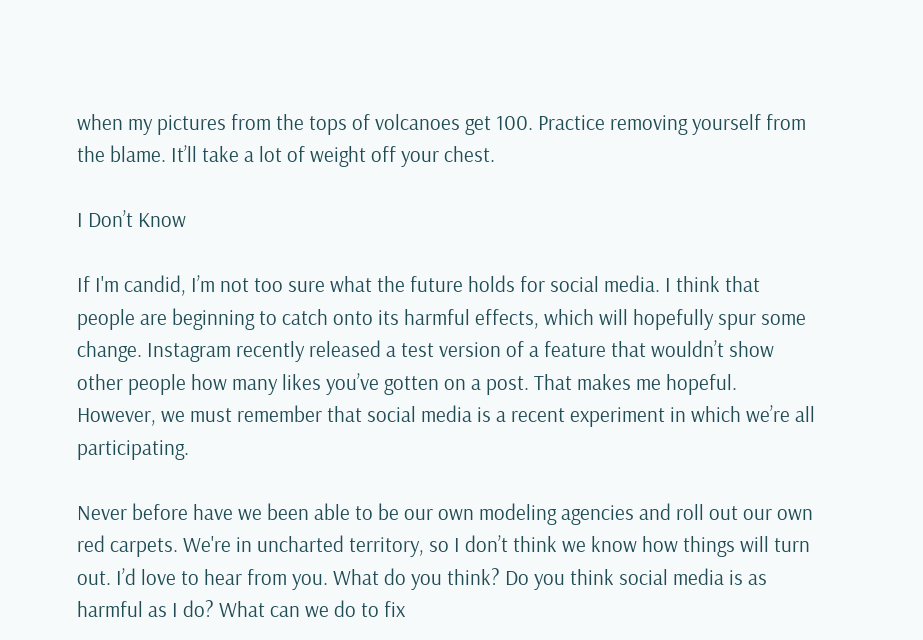when my pictures from the tops of volcanoes get 100. Practice removing yourself from the blame. It’ll take a lot of weight off your chest.

I Don’t Know

If I'm candid, I’m not too sure what the future holds for social media. I think that people are beginning to catch onto its harmful effects, which will hopefully spur some change. Instagram recently released a test version of a feature that wouldn’t show other people how many likes you’ve gotten on a post. That makes me hopeful.  However, we must remember that social media is a recent experiment in which we’re all participating.

Never before have we been able to be our own modeling agencies and roll out our own red carpets. We're in uncharted territory, so I don’t think we know how things will turn out. I’d love to hear from you. What do you think? Do you think social media is as harmful as I do? What can we do to fix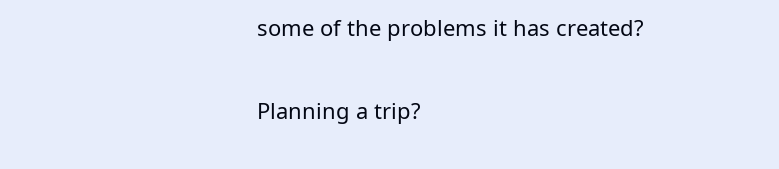some of the problems it has created?

Planning a trip?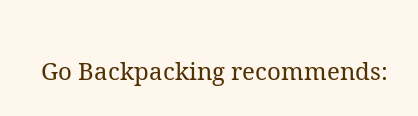Go Backpacking recommends: